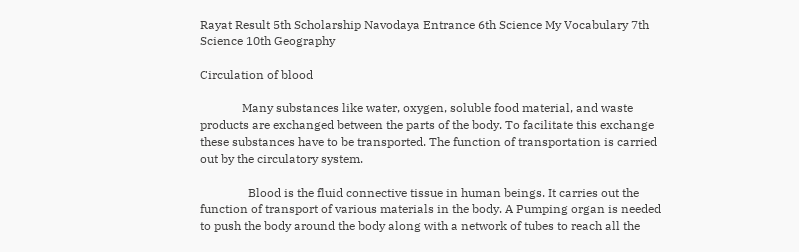Rayat Result 5th Scholarship Navodaya Entrance 6th Science My Vocabulary 7th Science 10th Geography

Circulation of blood

              Many substances like water, oxygen, soluble food material, and waste products are exchanged between the parts of the body. To facilitate this exchange these substances have to be transported. The function of transportation is carried out by the circulatory system.

                Blood is the fluid connective tissue in human beings. It carries out the function of transport of various materials in the body. A Pumping organ is needed to push the body around the body along with a network of tubes to reach all the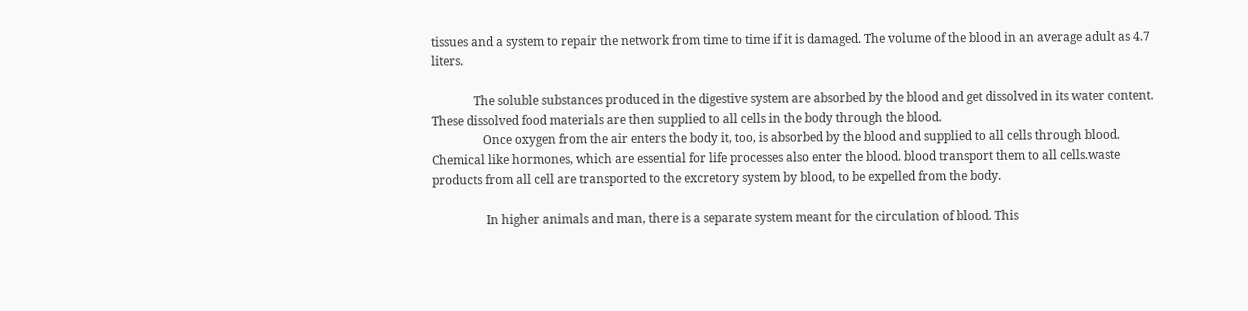tissues and a system to repair the network from time to time if it is damaged. The volume of the blood in an average adult as 4.7 liters.

              The soluble substances produced in the digestive system are absorbed by the blood and get dissolved in its water content. These dissolved food materials are then supplied to all cells in the body through the blood.
                 Once oxygen from the air enters the body it, too, is absorbed by the blood and supplied to all cells through blood. Chemical like hormones, which are essential for life processes also enter the blood. blood transport them to all cells.waste products from all cell are transported to the excretory system by blood, to be expelled from the body.

                  In higher animals and man, there is a separate system meant for the circulation of blood. This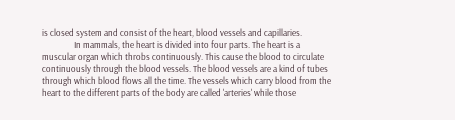is closed system and consist of the heart, blood vessels and capillaries.
                In mammals, the heart is divided into four parts. The heart is a muscular organ which throbs continuously. This cause the blood to circulate continuously through the blood vessels. The blood vessels are a kind of tubes through which blood flows all the time. The vessels which carry blood from the heart to the different parts of the body are called 'arteries' while those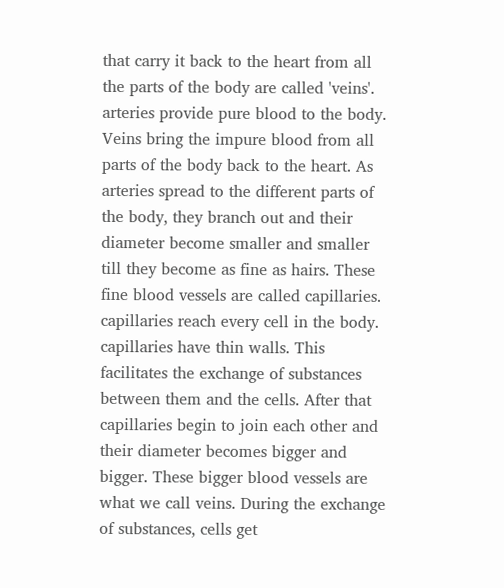that carry it back to the heart from all the parts of the body are called 'veins'. arteries provide pure blood to the body. Veins bring the impure blood from all parts of the body back to the heart. As arteries spread to the different parts of the body, they branch out and their diameter become smaller and smaller till they become as fine as hairs. These fine blood vessels are called capillaries. capillaries reach every cell in the body. capillaries have thin walls. This facilitates the exchange of substances between them and the cells. After that capillaries begin to join each other and their diameter becomes bigger and bigger. These bigger blood vessels are what we call veins. During the exchange of substances, cells get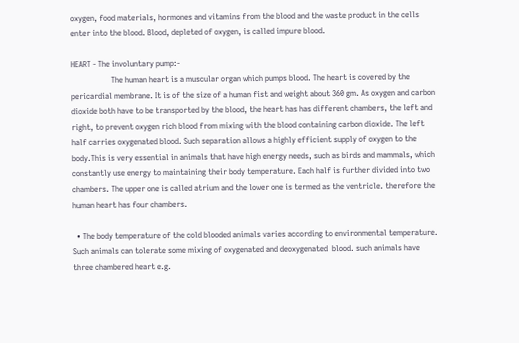oxygen, food materials, hormones and vitamins from the blood and the waste product in the cells enter into the blood. Blood, depleted of oxygen, is called impure blood.

HEART - The involuntary pump:-
                    The human heart is a muscular organ which pumps blood. The heart is covered by the pericardial membrane. It is of the size of a human fist and weight about 360 gm. As oxygen and carbon dioxide both have to be transported by the blood, the heart has has different chambers, the left and right, to prevent oxygen rich blood from mixing with the blood containing carbon dioxide. The left half carries oxygenated blood. Such separation allows a highly efficient supply of oxygen to the body.This is very essential in animals that have high energy needs, such as birds and mammals, which constantly use energy to maintaining their body temperature. Each half is further divided into two chambers. The upper one is called atrium and the lower one is termed as the ventricle. therefore the human heart has four chambers.

  • The body temperature of the cold blooded animals varies according to environmental temperature. Such animals can tolerate some mixing of oxygenated and deoxygenated  blood. such animals have three chambered heart e.g.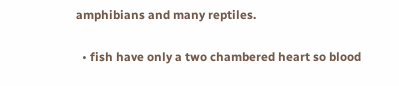amphibians and many reptiles.

  • fish have only a two chambered heart so blood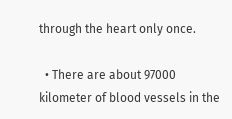through the heart only once.

  • There are about 97000 kilometer of blood vessels in the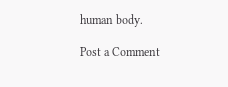human body.

Post a Comment